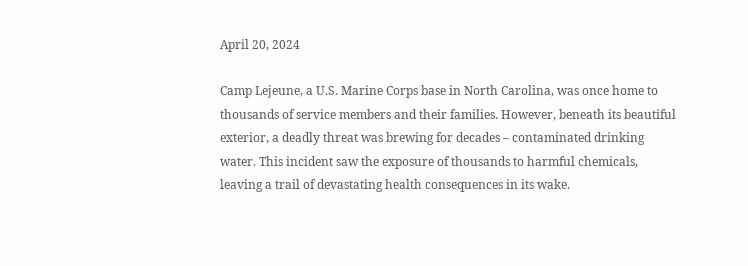April 20, 2024

Camp Lejeune, a U.S. Marine Corps base in North Carolina, was once home to thousands of service members and their families. However, beneath its beautiful exterior, a deadly threat was brewing for decades – contaminated drinking water. This incident saw the exposure of thousands to harmful chemicals, leaving a trail of devastating health consequences in its wake.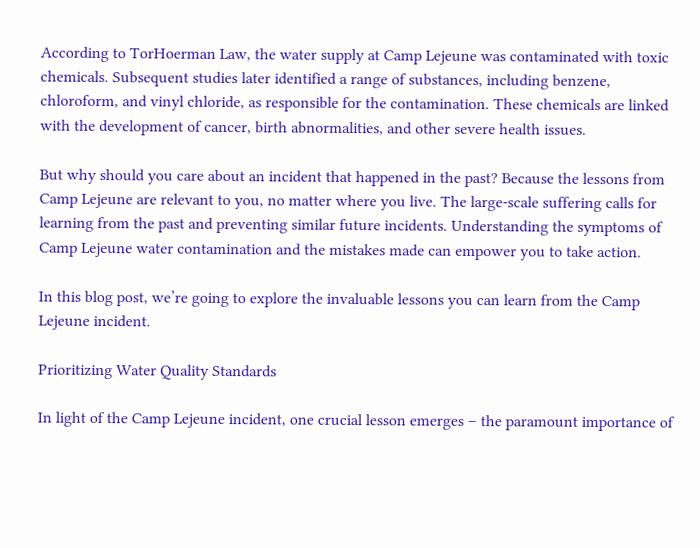According to TorHoerman Law, the water supply at Camp Lejeune was contaminated with toxic chemicals. Subsequent studies later identified a range of substances, including benzene, chloroform, and vinyl chloride, as responsible for the contamination. These chemicals are linked with the development of cancer, birth abnormalities, and other severe health issues.

But why should you care about an incident that happened in the past? Because the lessons from Camp Lejeune are relevant to you, no matter where you live. The large-scale suffering calls for learning from the past and preventing similar future incidents. Understanding the symptoms of Camp Lejeune water contamination and the mistakes made can empower you to take action.

In this blog post, we’re going to explore the invaluable lessons you can learn from the Camp Lejeune incident.

Prioritizing Water Quality Standards

In light of the Camp Lejeune incident, one crucial lesson emerges – the paramount importance of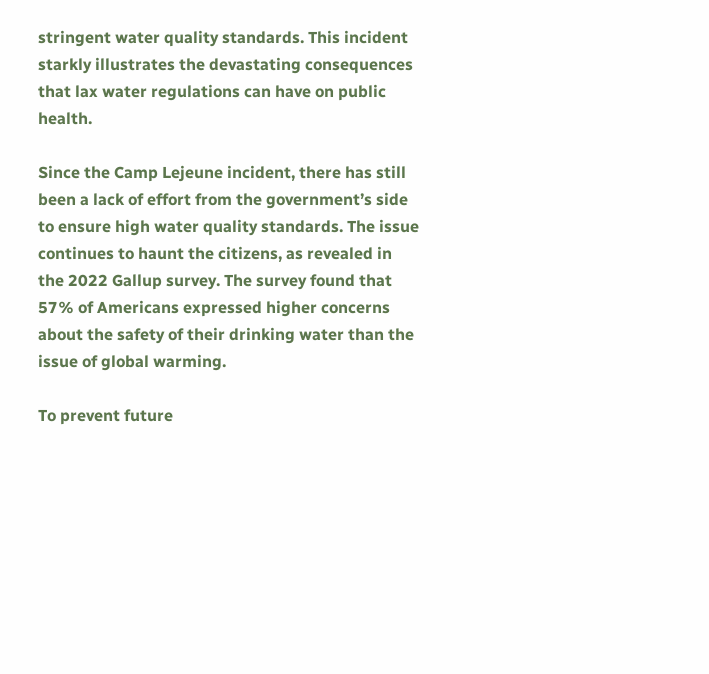stringent water quality standards. This incident starkly illustrates the devastating consequences that lax water regulations can have on public health.

Since the Camp Lejeune incident, there has still been a lack of effort from the government’s side to ensure high water quality standards. The issue continues to haunt the citizens, as revealed in the 2022 Gallup survey. The survey found that 57% of Americans expressed higher concerns about the safety of their drinking water than the issue of global warming.

To prevent future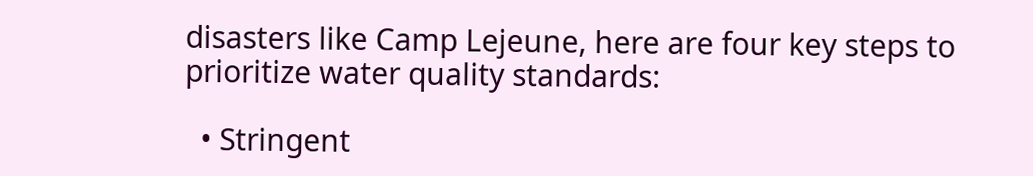disasters like Camp Lejeune, here are four key steps to prioritize water quality standards:

  • Stringent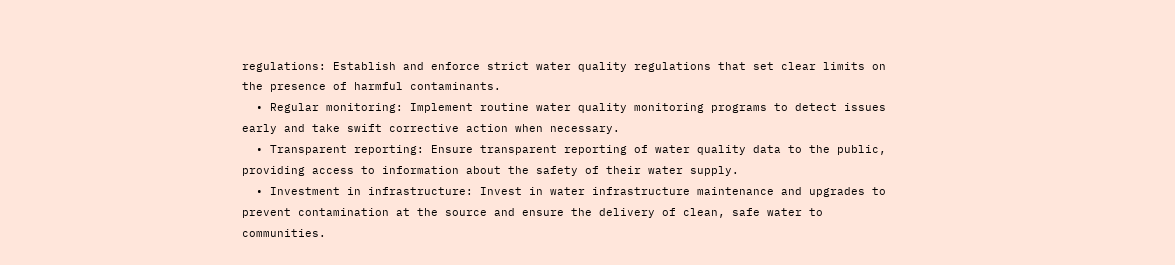regulations: Establish and enforce strict water quality regulations that set clear limits on the presence of harmful contaminants.
  • Regular monitoring: Implement routine water quality monitoring programs to detect issues early and take swift corrective action when necessary.
  • Transparent reporting: Ensure transparent reporting of water quality data to the public, providing access to information about the safety of their water supply.
  • Investment in infrastructure: Invest in water infrastructure maintenance and upgrades to prevent contamination at the source and ensure the delivery of clean, safe water to communities.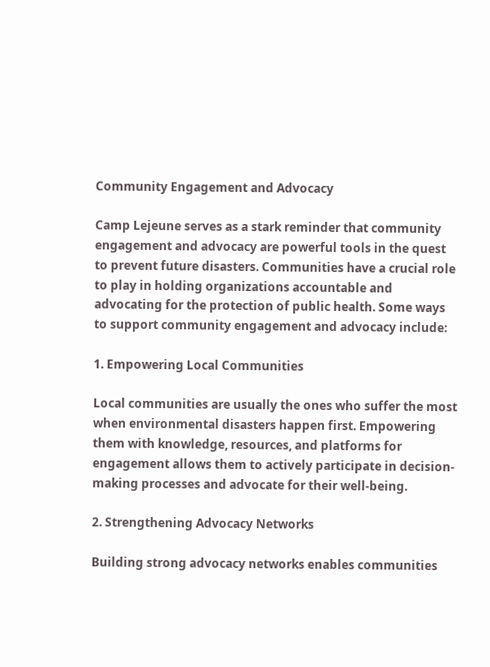Community Engagement and Advocacy

Camp Lejeune serves as a stark reminder that community engagement and advocacy are powerful tools in the quest to prevent future disasters. Communities have a crucial role to play in holding organizations accountable and advocating for the protection of public health. Some ways to support community engagement and advocacy include:

1. Empowering Local Communities

Local communities are usually the ones who suffer the most when environmental disasters happen first. Empowering them with knowledge, resources, and platforms for engagement allows them to actively participate in decision-making processes and advocate for their well-being.

2. Strengthening Advocacy Networks

Building strong advocacy networks enables communities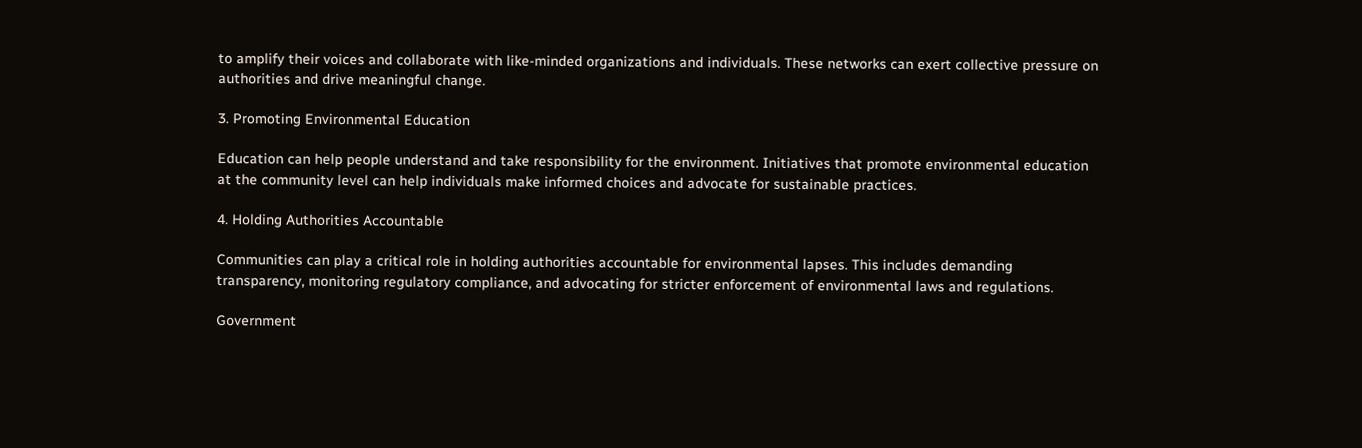to amplify their voices and collaborate with like-minded organizations and individuals. These networks can exert collective pressure on authorities and drive meaningful change.

3. Promoting Environmental Education

Education can help people understand and take responsibility for the environment. Initiatives that promote environmental education at the community level can help individuals make informed choices and advocate for sustainable practices.

4. Holding Authorities Accountable

Communities can play a critical role in holding authorities accountable for environmental lapses. This includes demanding transparency, monitoring regulatory compliance, and advocating for stricter enforcement of environmental laws and regulations.

Government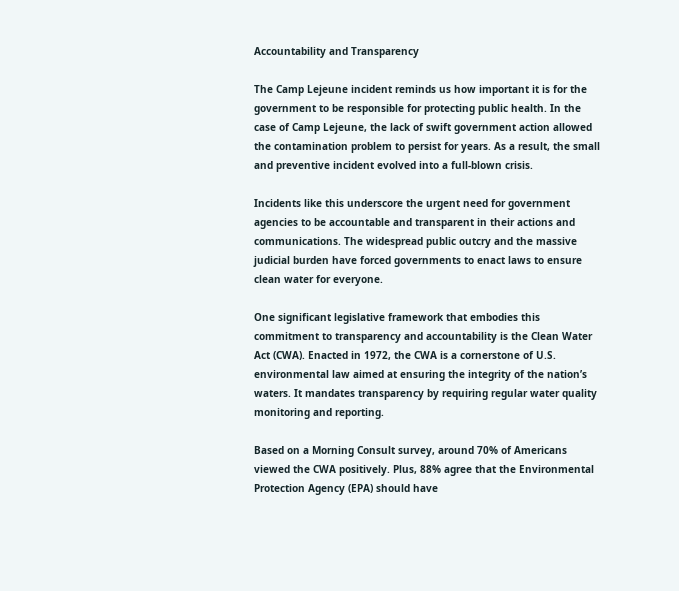Accountability and Transparency

The Camp Lejeune incident reminds us how important it is for the government to be responsible for protecting public health. In the case of Camp Lejeune, the lack of swift government action allowed the contamination problem to persist for years. As a result, the small and preventive incident evolved into a full-blown crisis.

Incidents like this underscore the urgent need for government agencies to be accountable and transparent in their actions and communications. The widespread public outcry and the massive judicial burden have forced governments to enact laws to ensure clean water for everyone.

One significant legislative framework that embodies this commitment to transparency and accountability is the Clean Water Act (CWA). Enacted in 1972, the CWA is a cornerstone of U.S. environmental law aimed at ensuring the integrity of the nation’s waters. It mandates transparency by requiring regular water quality monitoring and reporting.

Based on a Morning Consult survey, around 70% of Americans viewed the CWA positively. Plus, 88% agree that the Environmental Protection Agency (EPA) should have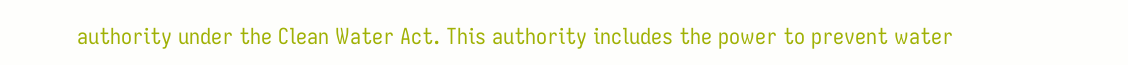authority under the Clean Water Act. This authority includes the power to prevent water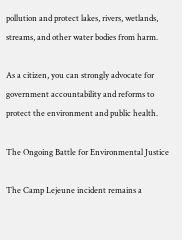pollution and protect lakes, rivers, wetlands, streams, and other water bodies from harm.

As a citizen, you can strongly advocate for government accountability and reforms to protect the environment and public health.

The Ongoing Battle for Environmental Justice

The Camp Lejeune incident remains a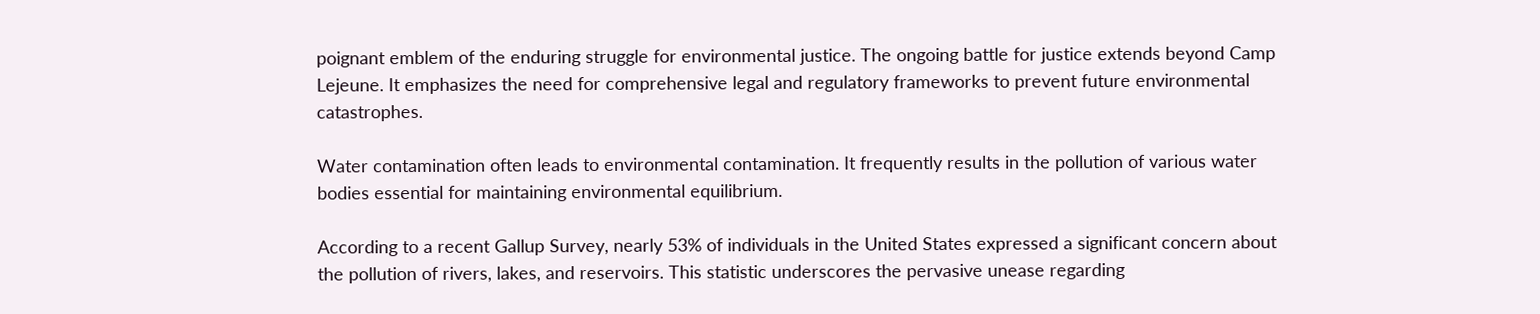poignant emblem of the enduring struggle for environmental justice. The ongoing battle for justice extends beyond Camp Lejeune. It emphasizes the need for comprehensive legal and regulatory frameworks to prevent future environmental catastrophes.

Water contamination often leads to environmental contamination. It frequently results in the pollution of various water bodies essential for maintaining environmental equilibrium.

According to a recent Gallup Survey, nearly 53% of individuals in the United States expressed a significant concern about the pollution of rivers, lakes, and reservoirs. This statistic underscores the pervasive unease regarding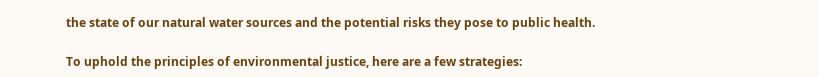the state of our natural water sources and the potential risks they pose to public health.

To uphold the principles of environmental justice, here are a few strategies: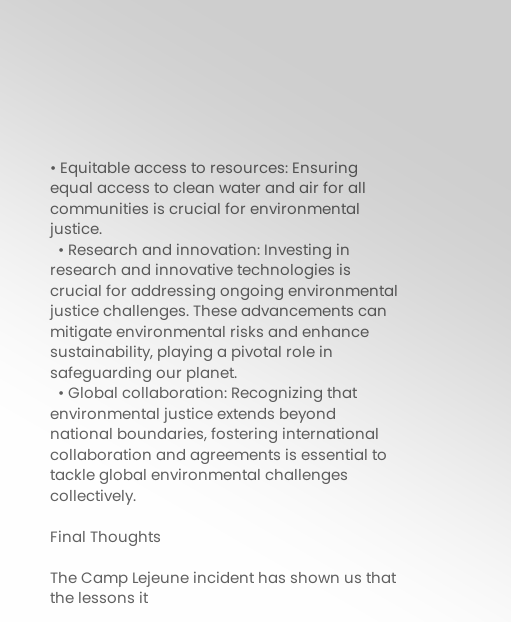• Equitable access to resources: Ensuring equal access to clean water and air for all communities is crucial for environmental justice.
  • Research and innovation: Investing in research and innovative technologies is crucial for addressing ongoing environmental justice challenges. These advancements can mitigate environmental risks and enhance sustainability, playing a pivotal role in safeguarding our planet.
  • Global collaboration: Recognizing that environmental justice extends beyond national boundaries, fostering international collaboration and agreements is essential to tackle global environmental challenges collectively.

Final Thoughts

The Camp Lejeune incident has shown us that the lessons it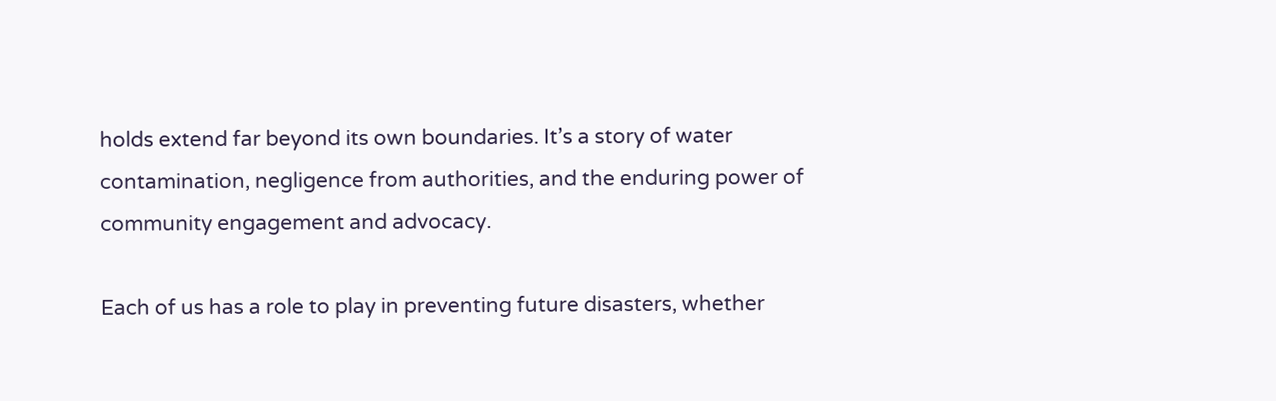holds extend far beyond its own boundaries. It’s a story of water contamination, negligence from authorities, and the enduring power of community engagement and advocacy.

Each of us has a role to play in preventing future disasters, whether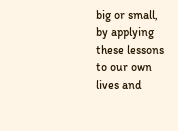big or small, by applying these lessons to our own lives and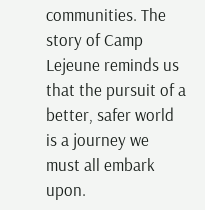communities. The story of Camp Lejeune reminds us that the pursuit of a better, safer world is a journey we must all embark upon.